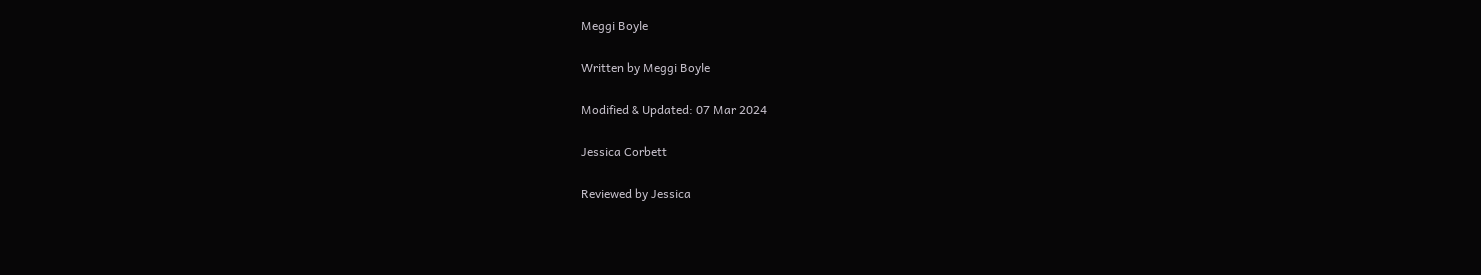Meggi Boyle

Written by Meggi Boyle

Modified & Updated: 07 Mar 2024

Jessica Corbett

Reviewed by Jessica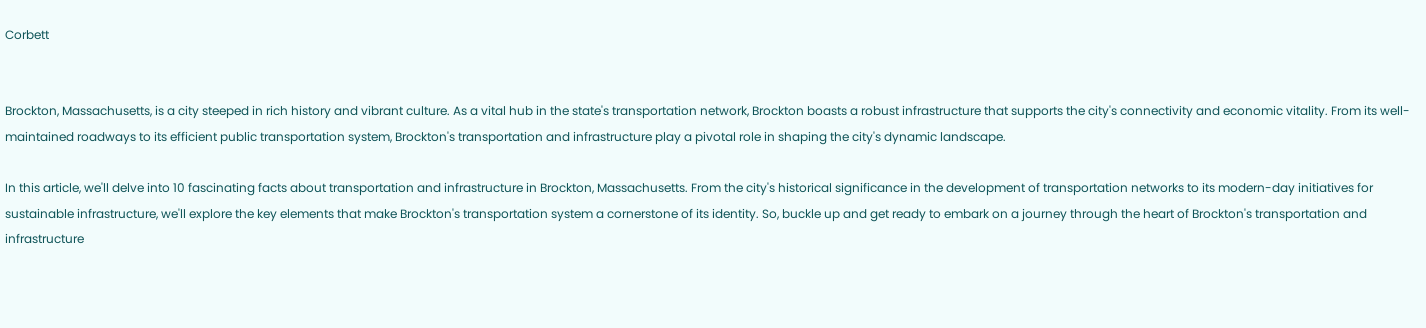Corbett


Brockton, Massachusetts, is a city steeped in rich history and vibrant culture. As a vital hub in the state's transportation network, Brockton boasts a robust infrastructure that supports the city's connectivity and economic vitality. From its well-maintained roadways to its efficient public transportation system, Brockton's transportation and infrastructure play a pivotal role in shaping the city's dynamic landscape.

In this article, we'll delve into 10 fascinating facts about transportation and infrastructure in Brockton, Massachusetts. From the city's historical significance in the development of transportation networks to its modern-day initiatives for sustainable infrastructure, we'll explore the key elements that make Brockton's transportation system a cornerstone of its identity. So, buckle up and get ready to embark on a journey through the heart of Brockton's transportation and infrastructure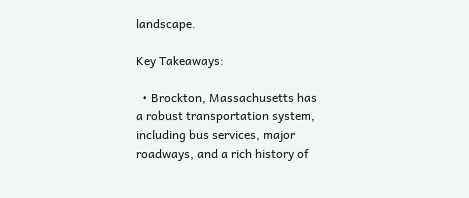landscape.

Key Takeaways:

  • Brockton, Massachusetts has a robust transportation system, including bus services, major roadways, and a rich history of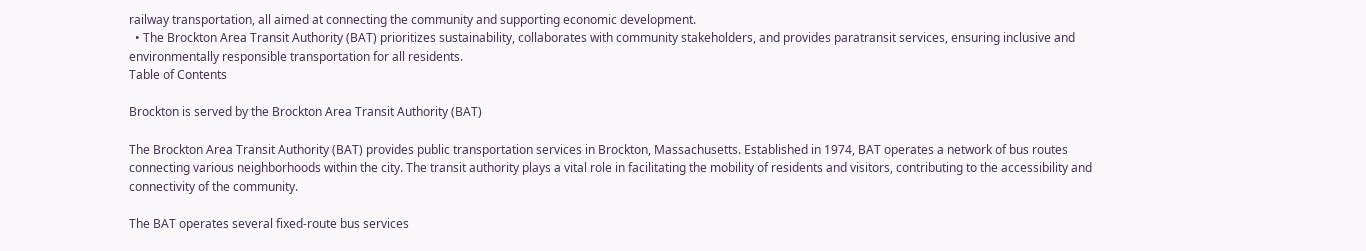railway transportation, all aimed at connecting the community and supporting economic development.
  • The Brockton Area Transit Authority (BAT) prioritizes sustainability, collaborates with community stakeholders, and provides paratransit services, ensuring inclusive and environmentally responsible transportation for all residents.
Table of Contents

Brockton is served by the Brockton Area Transit Authority (BAT)

The Brockton Area Transit Authority (BAT) provides public transportation services in Brockton, Massachusetts. Established in 1974, BAT operates a network of bus routes connecting various neighborhoods within the city. The transit authority plays a vital role in facilitating the mobility of residents and visitors, contributing to the accessibility and connectivity of the community.

The BAT operates several fixed-route bus services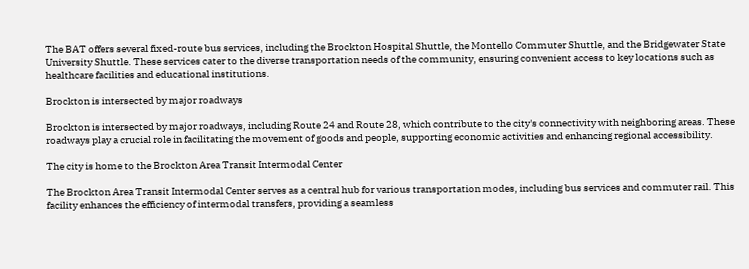The BAT offers several fixed-route bus services, including the Brockton Hospital Shuttle, the Montello Commuter Shuttle, and the Bridgewater State University Shuttle. These services cater to the diverse transportation needs of the community, ensuring convenient access to key locations such as healthcare facilities and educational institutions.

Brockton is intersected by major roadways

Brockton is intersected by major roadways, including Route 24 and Route 28, which contribute to the city's connectivity with neighboring areas. These roadways play a crucial role in facilitating the movement of goods and people, supporting economic activities and enhancing regional accessibility.

The city is home to the Brockton Area Transit Intermodal Center

The Brockton Area Transit Intermodal Center serves as a central hub for various transportation modes, including bus services and commuter rail. This facility enhances the efficiency of intermodal transfers, providing a seamless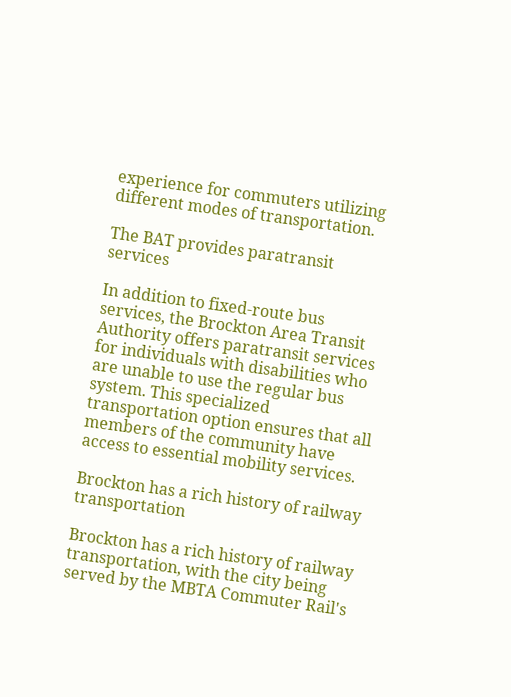experience for commuters utilizing different modes of transportation.

The BAT provides paratransit services

In addition to fixed-route bus services, the Brockton Area Transit Authority offers paratransit services for individuals with disabilities who are unable to use the regular bus system. This specialized transportation option ensures that all members of the community have access to essential mobility services.

Brockton has a rich history of railway transportation

Brockton has a rich history of railway transportation, with the city being served by the MBTA Commuter Rail's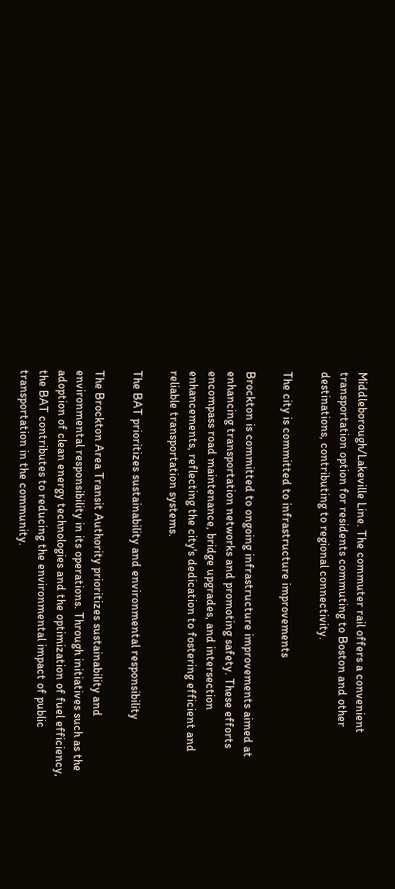Middleborough/Lakeville Line. The commuter rail offers a convenient transportation option for residents commuting to Boston and other destinations, contributing to regional connectivity.

The city is committed to infrastructure improvements

Brockton is committed to ongoing infrastructure improvements aimed at enhancing transportation networks and promoting safety. These efforts encompass road maintenance, bridge upgrades, and intersection enhancements, reflecting the city's dedication to fostering efficient and reliable transportation systems.

The BAT prioritizes sustainability and environmental responsibility

The Brockton Area Transit Authority prioritizes sustainability and environmental responsibility in its operations. Through initiatives such as the adoption of clean energy technologies and the optimization of fuel efficiency, the BAT contributes to reducing the environmental impact of public transportation in the community.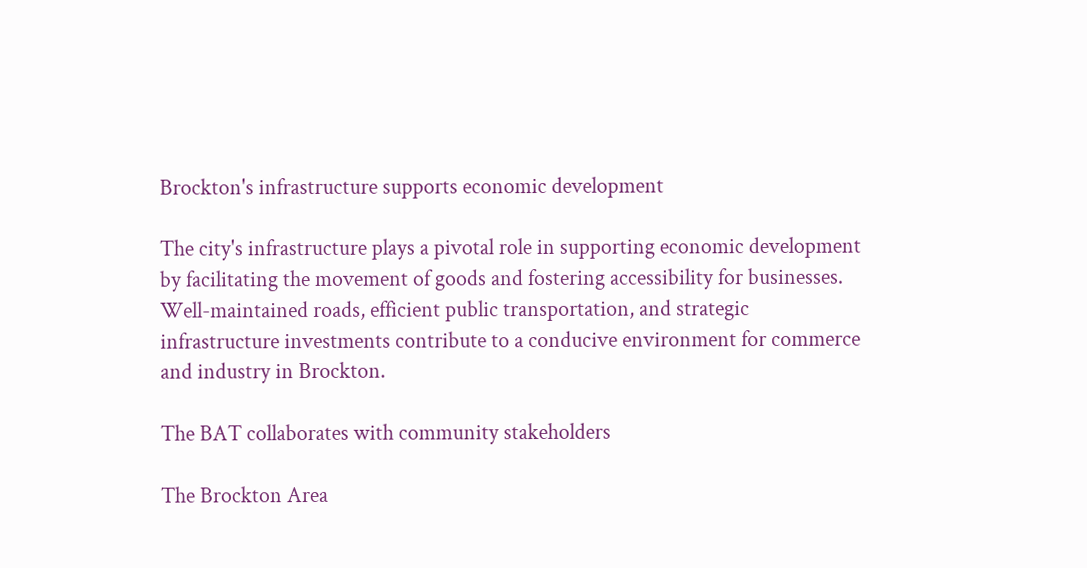Brockton's infrastructure supports economic development

The city's infrastructure plays a pivotal role in supporting economic development by facilitating the movement of goods and fostering accessibility for businesses. Well-maintained roads, efficient public transportation, and strategic infrastructure investments contribute to a conducive environment for commerce and industry in Brockton.

The BAT collaborates with community stakeholders

The Brockton Area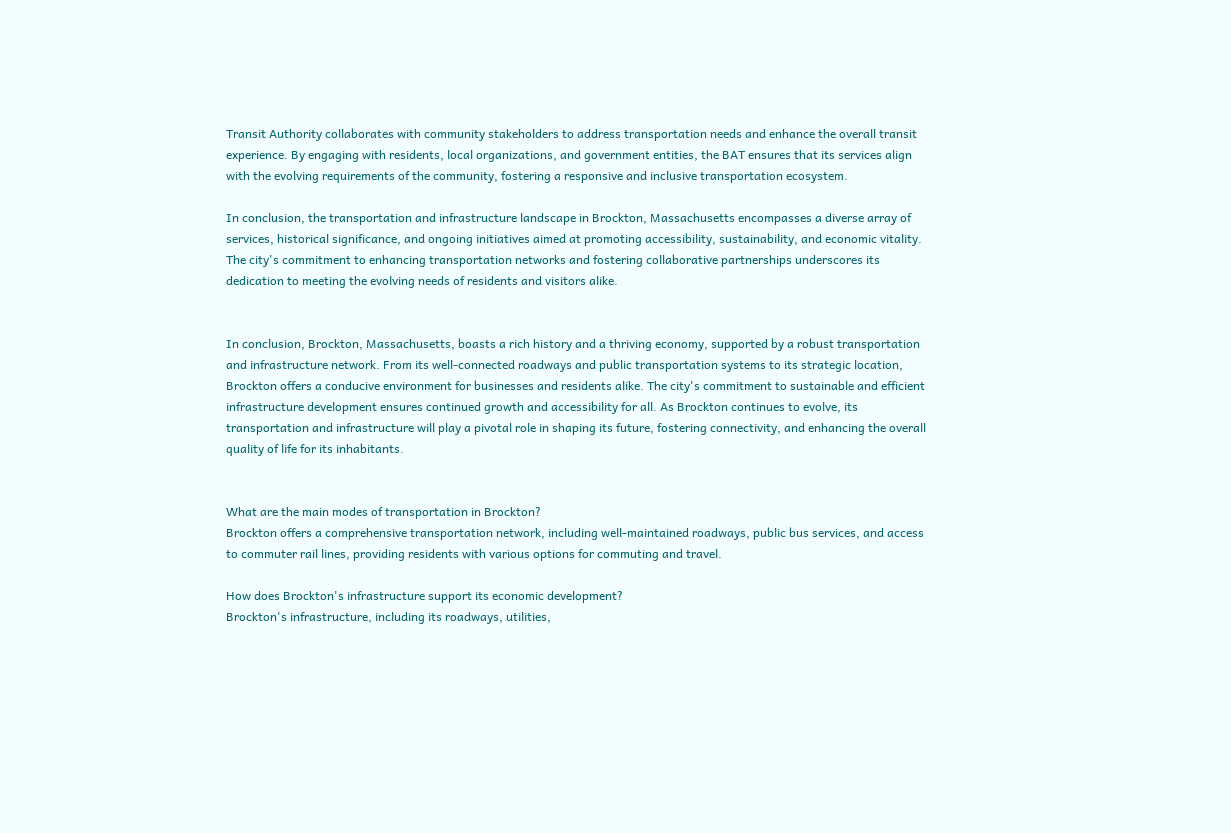Transit Authority collaborates with community stakeholders to address transportation needs and enhance the overall transit experience. By engaging with residents, local organizations, and government entities, the BAT ensures that its services align with the evolving requirements of the community, fostering a responsive and inclusive transportation ecosystem.

In conclusion, the transportation and infrastructure landscape in Brockton, Massachusetts encompasses a diverse array of services, historical significance, and ongoing initiatives aimed at promoting accessibility, sustainability, and economic vitality. The city's commitment to enhancing transportation networks and fostering collaborative partnerships underscores its dedication to meeting the evolving needs of residents and visitors alike.


In conclusion, Brockton, Massachusetts, boasts a rich history and a thriving economy, supported by a robust transportation and infrastructure network. From its well-connected roadways and public transportation systems to its strategic location, Brockton offers a conducive environment for businesses and residents alike. The city's commitment to sustainable and efficient infrastructure development ensures continued growth and accessibility for all. As Brockton continues to evolve, its transportation and infrastructure will play a pivotal role in shaping its future, fostering connectivity, and enhancing the overall quality of life for its inhabitants.


What are the main modes of transportation in Brockton?
Brockton offers a comprehensive transportation network, including well-maintained roadways, public bus services, and access to commuter rail lines, providing residents with various options for commuting and travel.

How does Brockton's infrastructure support its economic development?
Brockton's infrastructure, including its roadways, utilities,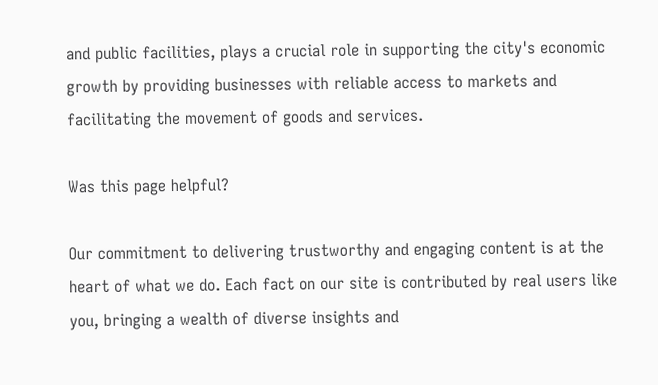and public facilities, plays a crucial role in supporting the city's economic growth by providing businesses with reliable access to markets and facilitating the movement of goods and services.

Was this page helpful?

Our commitment to delivering trustworthy and engaging content is at the heart of what we do. Each fact on our site is contributed by real users like you, bringing a wealth of diverse insights and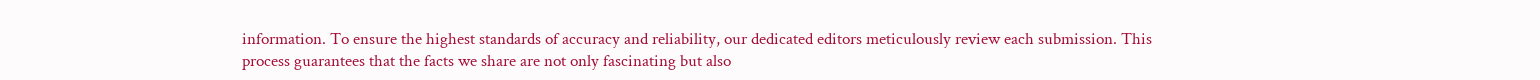information. To ensure the highest standards of accuracy and reliability, our dedicated editors meticulously review each submission. This process guarantees that the facts we share are not only fascinating but also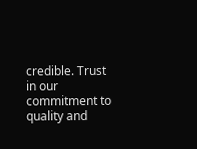credible. Trust in our commitment to quality and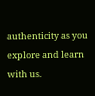authenticity as you explore and learn with us.